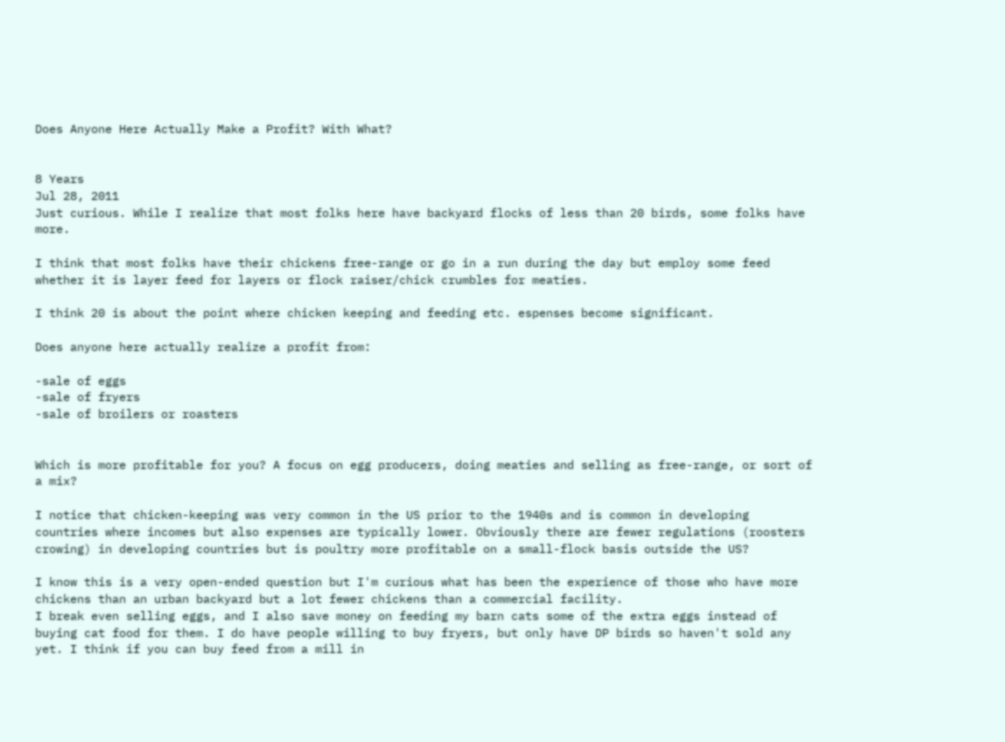Does Anyone Here Actually Make a Profit? With What?


8 Years
Jul 28, 2011
Just curious. While I realize that most folks here have backyard flocks of less than 20 birds, some folks have more.

I think that most folks have their chickens free-range or go in a run during the day but employ some feed whether it is layer feed for layers or flock raiser/chick crumbles for meaties.

I think 20 is about the point where chicken keeping and feeding etc. espenses become significant.

Does anyone here actually realize a profit from:

-sale of eggs
-sale of fryers
-sale of broilers or roasters


Which is more profitable for you? A focus on egg producers, doing meaties and selling as free-range, or sort of a mix?

I notice that chicken-keeping was very common in the US prior to the 1940s and is common in developing countries where incomes but also expenses are typically lower. Obviously there are fewer regulations (roosters crowing) in developing countries but is poultry more profitable on a small-flock basis outside the US?

I know this is a very open-ended question but I'm curious what has been the experience of those who have more chickens than an urban backyard but a lot fewer chickens than a commercial facility.
I break even selling eggs, and I also save money on feeding my barn cats some of the extra eggs instead of buying cat food for them. I do have people willing to buy fryers, but only have DP birds so haven't sold any yet. I think if you can buy feed from a mill in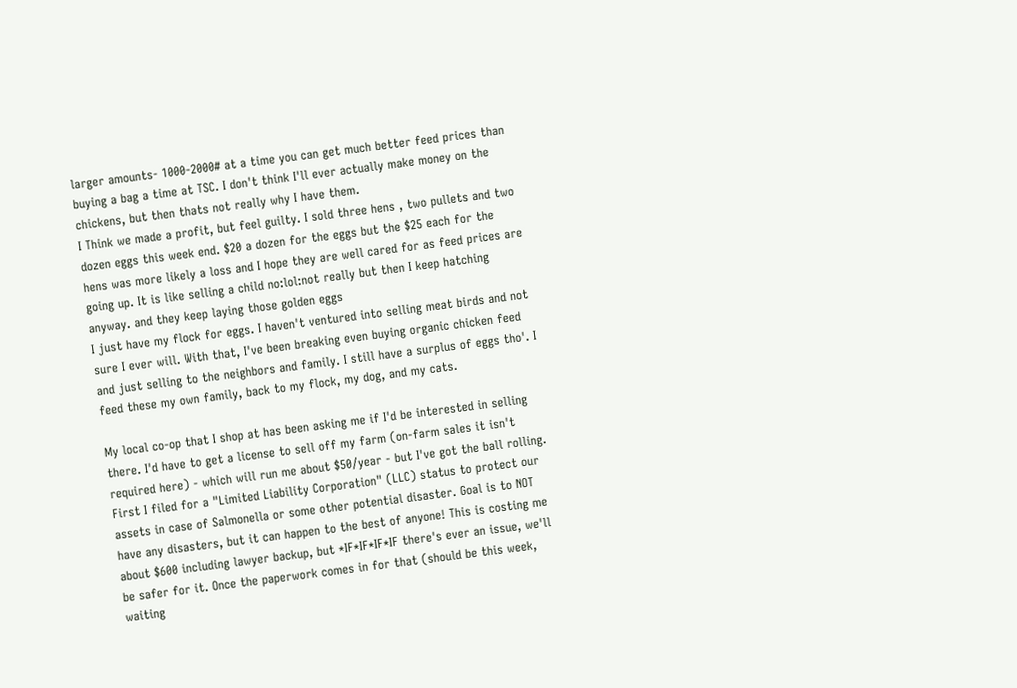larger amounts- 1000-2000# at a time you can get much better feed prices than buying a bag a time at TSC. I don't think I'll ever actually make money on the chickens, but then thats not really why I have them.
I Think we made a profit, but feel guilty. I sold three hens , two pullets and two dozen eggs this week end. $20 a dozen for the eggs but the $25 each for the hens was more likely a loss and I hope they are well cared for as feed prices are going up. It is like selling a child no:lol:not really but then I keep hatching anyway. and they keep laying those golden eggs
I just have my flock for eggs. I haven't ventured into selling meat birds and not sure I ever will. With that, I've been breaking even buying organic chicken feed and just selling to the neighbors and family. I still have a surplus of eggs tho'. I feed these my own family, back to my flock, my dog, and my cats.

My local co-op that I shop at has been asking me if I'd be interested in selling there. I'd have to get a license to sell off my farm (on-farm sales it isn't required here) - which will run me about $50/year - but I've got the ball rolling. First I filed for a "Limited Liability Corporation" (LLC) status to protect our assets in case of Salmonella or some other potential disaster. Goal is to NOT have any disasters, but it can happen to the best of anyone! This is costing me about $600 including lawyer backup, but *IF*IF*IF*IF there's ever an issue, we'll be safer for it. Once the paperwork comes in for that (should be this week, waiting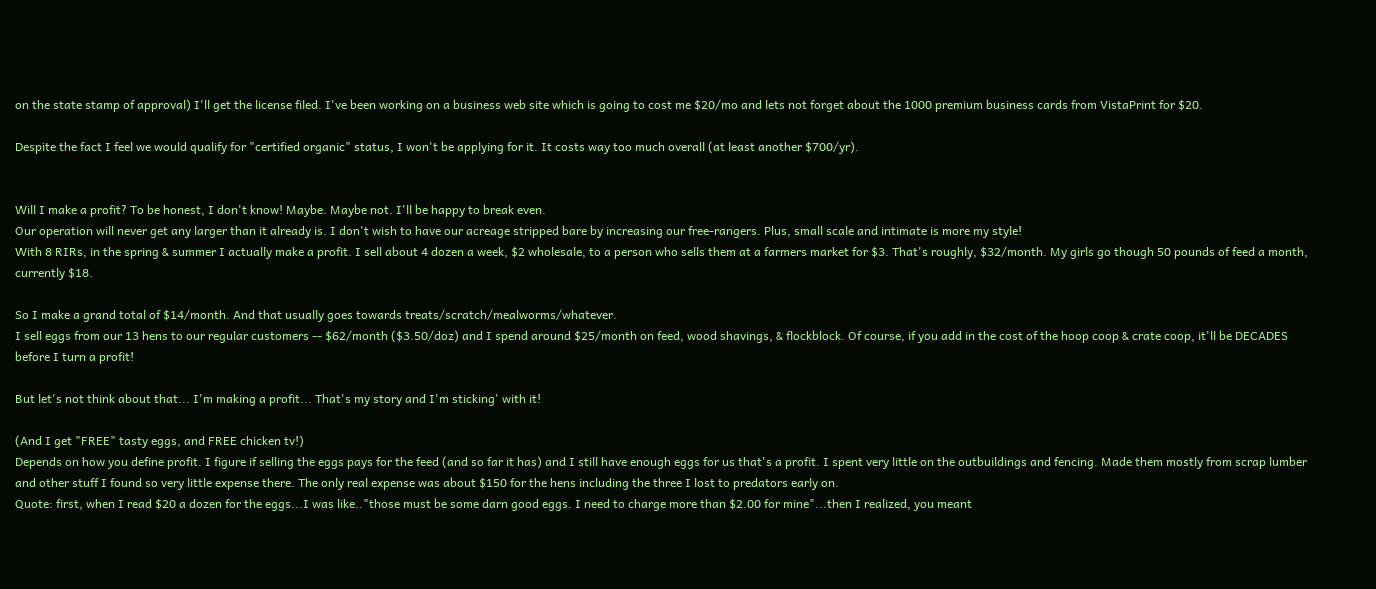on the state stamp of approval) I'll get the license filed. I've been working on a business web site which is going to cost me $20/mo and lets not forget about the 1000 premium business cards from VistaPrint for $20.

Despite the fact I feel we would qualify for "certified organic" status, I won't be applying for it. It costs way too much overall (at least another $700/yr).


Will I make a profit? To be honest, I don't know! Maybe. Maybe not. I'll be happy to break even.
Our operation will never get any larger than it already is. I don't wish to have our acreage stripped bare by increasing our free-rangers. Plus, small scale and intimate is more my style!
With 8 RIRs, in the spring & summer I actually make a profit. I sell about 4 dozen a week, $2 wholesale, to a person who sells them at a farmers market for $3. That's roughly, $32/month. My girls go though 50 pounds of feed a month, currently $18.

So I make a grand total of $14/month. And that usually goes towards treats/scratch/mealworms/whatever.
I sell eggs from our 13 hens to our regular customers -- $62/month ($3.50/doz) and I spend around $25/month on feed, wood shavings, & flockblock. Of course, if you add in the cost of the hoop coop & crate coop, it'll be DECADES before I turn a profit!

But let's not think about that... I'm making a profit... That's my story and I'm sticking' with it!

(And I get "FREE" tasty eggs, and FREE chicken tv!)
Depends on how you define profit. I figure if selling the eggs pays for the feed (and so far it has) and I still have enough eggs for us that's a profit. I spent very little on the outbuildings and fencing. Made them mostly from scrap lumber and other stuff I found so very little expense there. The only real expense was about $150 for the hens including the three I lost to predators early on.
Quote: first, when I read $20 a dozen for the eggs...I was like.."those must be some darn good eggs. I need to charge more than $2.00 for mine"...then I realized, you meant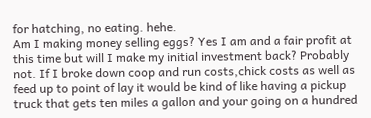for hatching, no eating. hehe.
Am I making money selling eggs? Yes I am and a fair profit at this time but will I make my initial investment back? Probably not. If I broke down coop and run costs,chick costs as well as feed up to point of lay it would be kind of like having a pickup truck that gets ten miles a gallon and your going on a hundred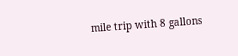mile trip with 8 gallons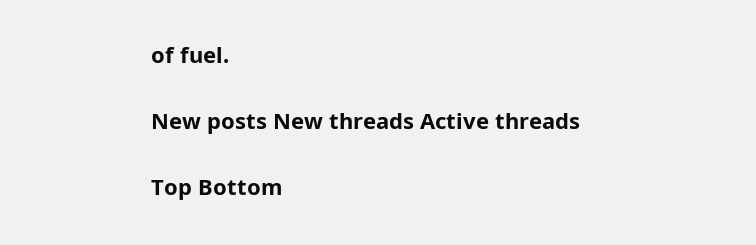of fuel.

New posts New threads Active threads

Top Bottom